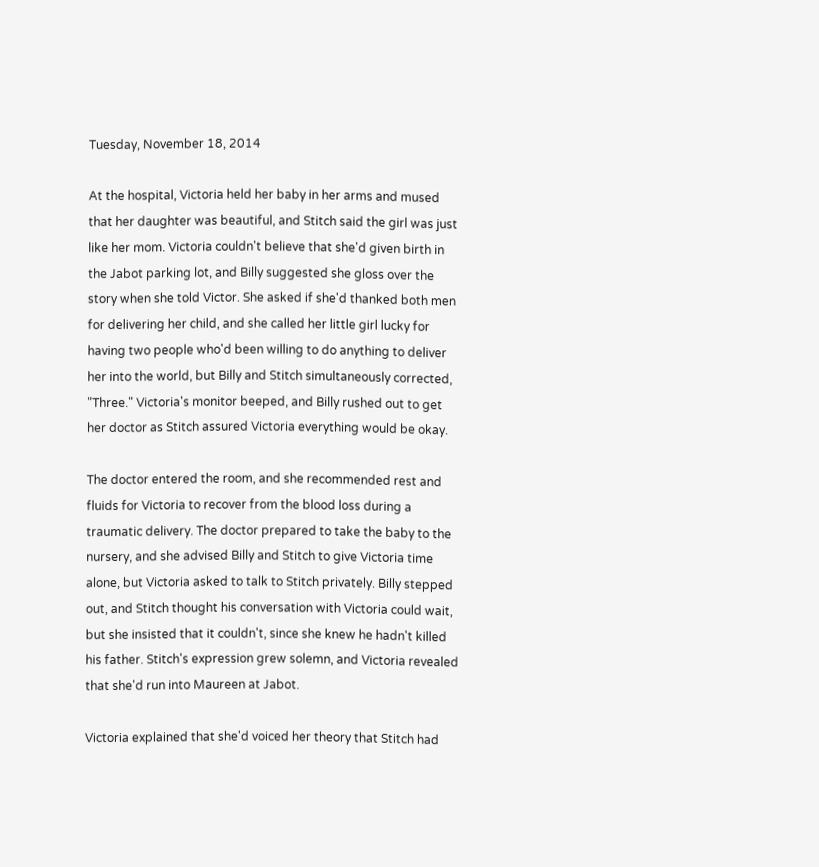Tuesday, November 18, 2014

At the hospital, Victoria held her baby in her arms and mused that her daughter was beautiful, and Stitch said the girl was just like her mom. Victoria couldn't believe that she'd given birth in the Jabot parking lot, and Billy suggested she gloss over the story when she told Victor. She asked if she'd thanked both men for delivering her child, and she called her little girl lucky for having two people who'd been willing to do anything to deliver her into the world, but Billy and Stitch simultaneously corrected, "Three." Victoria's monitor beeped, and Billy rushed out to get her doctor as Stitch assured Victoria everything would be okay.

The doctor entered the room, and she recommended rest and fluids for Victoria to recover from the blood loss during a traumatic delivery. The doctor prepared to take the baby to the nursery, and she advised Billy and Stitch to give Victoria time alone, but Victoria asked to talk to Stitch privately. Billy stepped out, and Stitch thought his conversation with Victoria could wait, but she insisted that it couldn't, since she knew he hadn't killed his father. Stitch's expression grew solemn, and Victoria revealed that she'd run into Maureen at Jabot.

Victoria explained that she'd voiced her theory that Stitch had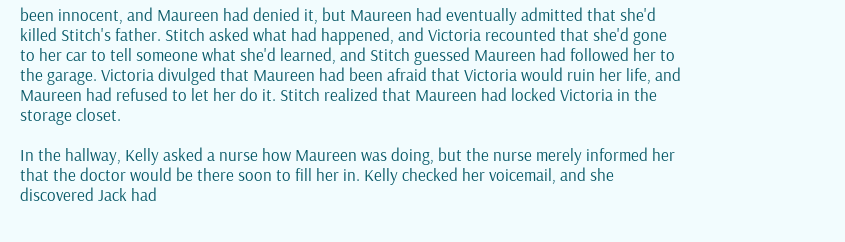been innocent, and Maureen had denied it, but Maureen had eventually admitted that she'd killed Stitch's father. Stitch asked what had happened, and Victoria recounted that she'd gone to her car to tell someone what she'd learned, and Stitch guessed Maureen had followed her to the garage. Victoria divulged that Maureen had been afraid that Victoria would ruin her life, and Maureen had refused to let her do it. Stitch realized that Maureen had locked Victoria in the storage closet.

In the hallway, Kelly asked a nurse how Maureen was doing, but the nurse merely informed her that the doctor would be there soon to fill her in. Kelly checked her voicemail, and she discovered Jack had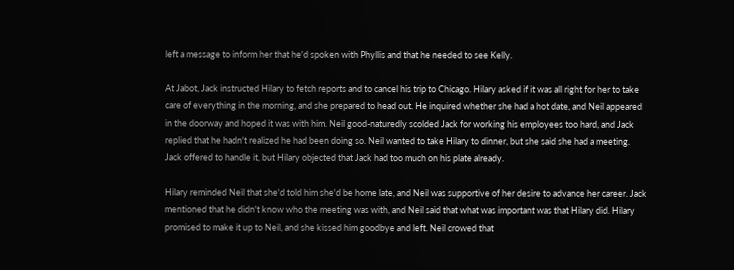left a message to inform her that he'd spoken with Phyllis and that he needed to see Kelly.

At Jabot, Jack instructed Hilary to fetch reports and to cancel his trip to Chicago. Hilary asked if it was all right for her to take care of everything in the morning, and she prepared to head out. He inquired whether she had a hot date, and Neil appeared in the doorway and hoped it was with him. Neil good-naturedly scolded Jack for working his employees too hard, and Jack replied that he hadn't realized he had been doing so. Neil wanted to take Hilary to dinner, but she said she had a meeting. Jack offered to handle it, but Hilary objected that Jack had too much on his plate already.

Hilary reminded Neil that she'd told him she'd be home late, and Neil was supportive of her desire to advance her career. Jack mentioned that he didn't know who the meeting was with, and Neil said that what was important was that Hilary did. Hilary promised to make it up to Neil, and she kissed him goodbye and left. Neil crowed that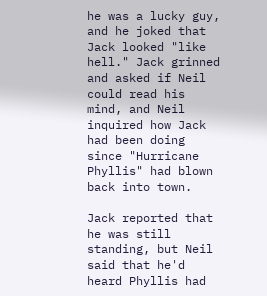he was a lucky guy, and he joked that Jack looked "like hell." Jack grinned and asked if Neil could read his mind, and Neil inquired how Jack had been doing since "Hurricane Phyllis" had blown back into town.

Jack reported that he was still standing, but Neil said that he'd heard Phyllis had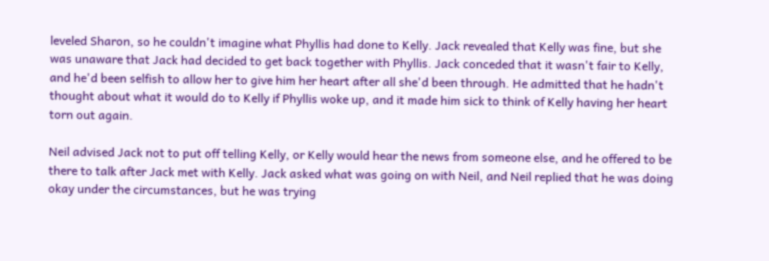leveled Sharon, so he couldn't imagine what Phyllis had done to Kelly. Jack revealed that Kelly was fine, but she was unaware that Jack had decided to get back together with Phyllis. Jack conceded that it wasn't fair to Kelly, and he'd been selfish to allow her to give him her heart after all she'd been through. He admitted that he hadn't thought about what it would do to Kelly if Phyllis woke up, and it made him sick to think of Kelly having her heart torn out again.

Neil advised Jack not to put off telling Kelly, or Kelly would hear the news from someone else, and he offered to be there to talk after Jack met with Kelly. Jack asked what was going on with Neil, and Neil replied that he was doing okay under the circumstances, but he was trying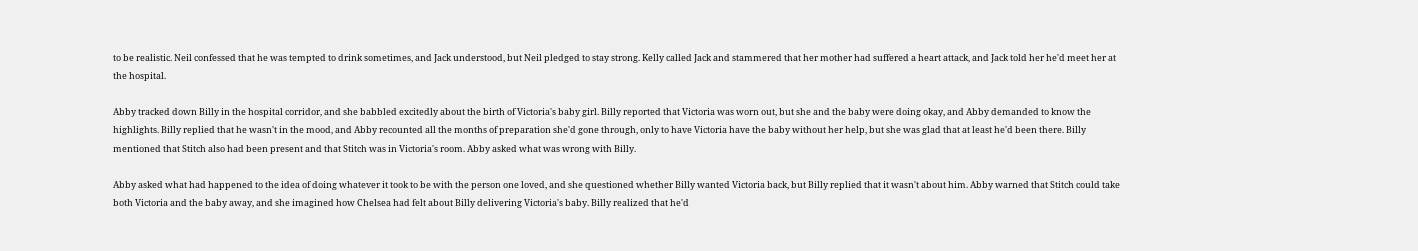to be realistic. Neil confessed that he was tempted to drink sometimes, and Jack understood, but Neil pledged to stay strong. Kelly called Jack and stammered that her mother had suffered a heart attack, and Jack told her he'd meet her at the hospital.

Abby tracked down Billy in the hospital corridor, and she babbled excitedly about the birth of Victoria's baby girl. Billy reported that Victoria was worn out, but she and the baby were doing okay, and Abby demanded to know the highlights. Billy replied that he wasn't in the mood, and Abby recounted all the months of preparation she'd gone through, only to have Victoria have the baby without her help, but she was glad that at least he'd been there. Billy mentioned that Stitch also had been present and that Stitch was in Victoria's room. Abby asked what was wrong with Billy.

Abby asked what had happened to the idea of doing whatever it took to be with the person one loved, and she questioned whether Billy wanted Victoria back, but Billy replied that it wasn't about him. Abby warned that Stitch could take both Victoria and the baby away, and she imagined how Chelsea had felt about Billy delivering Victoria's baby. Billy realized that he'd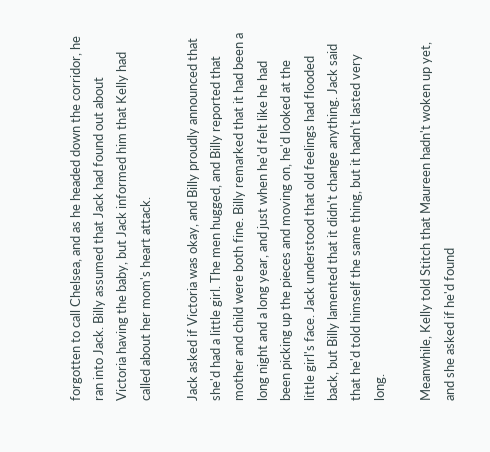forgotten to call Chelsea, and as he headed down the corridor, he ran into Jack. Billy assumed that Jack had found out about Victoria having the baby, but Jack informed him that Kelly had called about her mom's heart attack.

Jack asked if Victoria was okay, and Billy proudly announced that she'd had a little girl. The men hugged, and Billy reported that mother and child were both fine. Billy remarked that it had been a long night and a long year, and just when he'd felt like he had been picking up the pieces and moving on, he'd looked at the little girl's face. Jack understood that old feelings had flooded back, but Billy lamented that it didn't change anything. Jack said that he'd told himself the same thing, but it hadn't lasted very long.

Meanwhile, Kelly told Stitch that Maureen hadn't woken up yet, and she asked if he'd found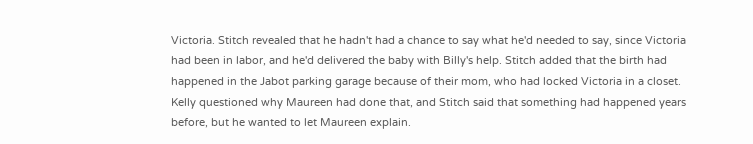Victoria. Stitch revealed that he hadn't had a chance to say what he'd needed to say, since Victoria had been in labor, and he'd delivered the baby with Billy's help. Stitch added that the birth had happened in the Jabot parking garage because of their mom, who had locked Victoria in a closet. Kelly questioned why Maureen had done that, and Stitch said that something had happened years before, but he wanted to let Maureen explain.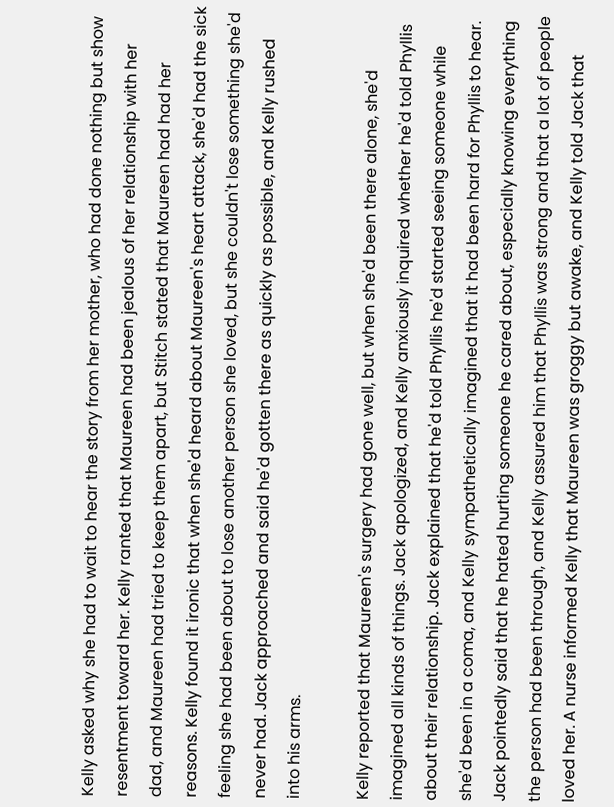Kelly asked why she had to wait to hear the story from her mother, who had done nothing but show resentment toward her. Kelly ranted that Maureen had been jealous of her relationship with her dad, and Maureen had tried to keep them apart, but Stitch stated that Maureen had had her reasons. Kelly found it ironic that when she'd heard about Maureen's heart attack, she'd had the sick feeling she had been about to lose another person she loved, but she couldn't lose something she'd never had. Jack approached and said he'd gotten there as quickly as possible, and Kelly rushed into his arms.

Kelly reported that Maureen's surgery had gone well, but when she'd been there alone, she'd imagined all kinds of things. Jack apologized, and Kelly anxiously inquired whether he'd told Phyllis about their relationship. Jack explained that he'd told Phyllis he'd started seeing someone while she'd been in a coma, and Kelly sympathetically imagined that it had been hard for Phyllis to hear. Jack pointedly said that he hated hurting someone he cared about, especially knowing everything the person had been through, and Kelly assured him that Phyllis was strong and that a lot of people loved her. A nurse informed Kelly that Maureen was groggy but awake, and Kelly told Jack that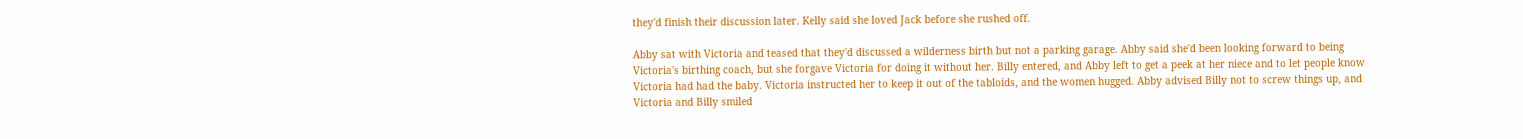they'd finish their discussion later. Kelly said she loved Jack before she rushed off.

Abby sat with Victoria and teased that they'd discussed a wilderness birth but not a parking garage. Abby said she'd been looking forward to being Victoria's birthing coach, but she forgave Victoria for doing it without her. Billy entered, and Abby left to get a peek at her niece and to let people know Victoria had had the baby. Victoria instructed her to keep it out of the tabloids, and the women hugged. Abby advised Billy not to screw things up, and Victoria and Billy smiled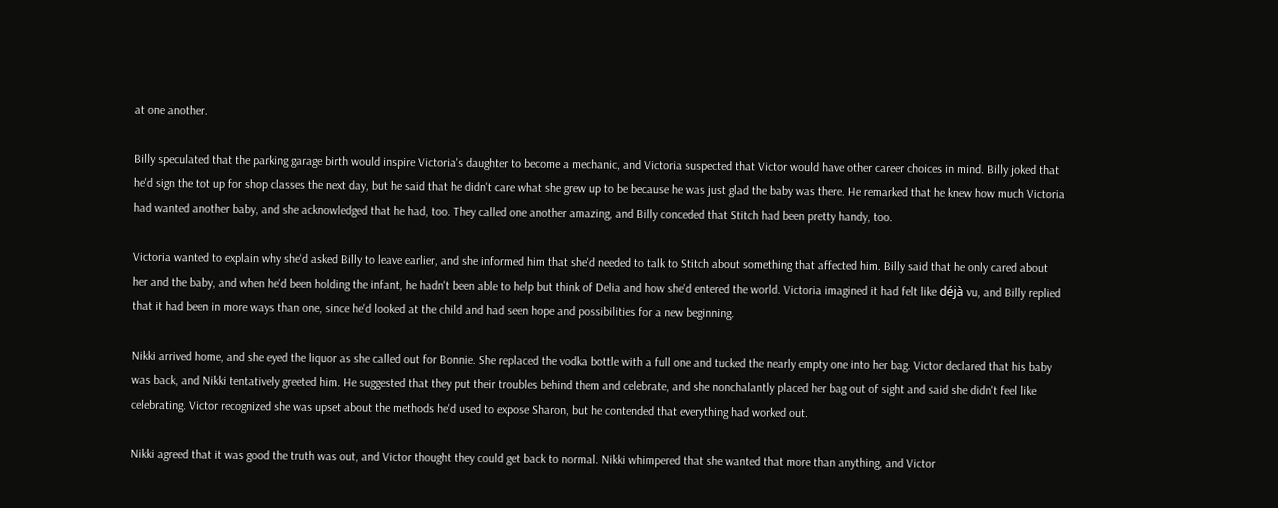at one another.

Billy speculated that the parking garage birth would inspire Victoria's daughter to become a mechanic, and Victoria suspected that Victor would have other career choices in mind. Billy joked that he'd sign the tot up for shop classes the next day, but he said that he didn't care what she grew up to be because he was just glad the baby was there. He remarked that he knew how much Victoria had wanted another baby, and she acknowledged that he had, too. They called one another amazing, and Billy conceded that Stitch had been pretty handy, too.

Victoria wanted to explain why she'd asked Billy to leave earlier, and she informed him that she'd needed to talk to Stitch about something that affected him. Billy said that he only cared about her and the baby, and when he'd been holding the infant, he hadn't been able to help but think of Delia and how she'd entered the world. Victoria imagined it had felt like déjà vu, and Billy replied that it had been in more ways than one, since he'd looked at the child and had seen hope and possibilities for a new beginning.

Nikki arrived home, and she eyed the liquor as she called out for Bonnie. She replaced the vodka bottle with a full one and tucked the nearly empty one into her bag. Victor declared that his baby was back, and Nikki tentatively greeted him. He suggested that they put their troubles behind them and celebrate, and she nonchalantly placed her bag out of sight and said she didn't feel like celebrating. Victor recognized she was upset about the methods he'd used to expose Sharon, but he contended that everything had worked out.

Nikki agreed that it was good the truth was out, and Victor thought they could get back to normal. Nikki whimpered that she wanted that more than anything, and Victor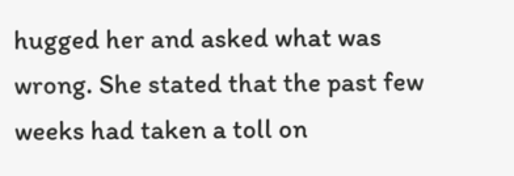hugged her and asked what was wrong. She stated that the past few weeks had taken a toll on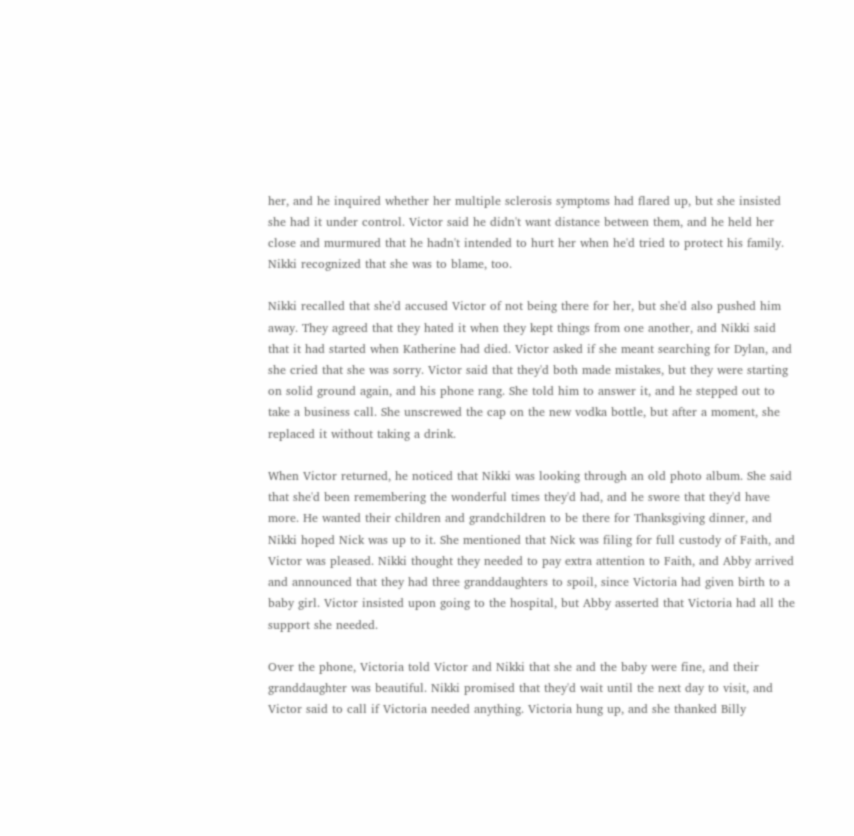her, and he inquired whether her multiple sclerosis symptoms had flared up, but she insisted she had it under control. Victor said he didn't want distance between them, and he held her close and murmured that he hadn't intended to hurt her when he'd tried to protect his family. Nikki recognized that she was to blame, too.

Nikki recalled that she'd accused Victor of not being there for her, but she'd also pushed him away. They agreed that they hated it when they kept things from one another, and Nikki said that it had started when Katherine had died. Victor asked if she meant searching for Dylan, and she cried that she was sorry. Victor said that they'd both made mistakes, but they were starting on solid ground again, and his phone rang. She told him to answer it, and he stepped out to take a business call. She unscrewed the cap on the new vodka bottle, but after a moment, she replaced it without taking a drink.

When Victor returned, he noticed that Nikki was looking through an old photo album. She said that she'd been remembering the wonderful times they'd had, and he swore that they'd have more. He wanted their children and grandchildren to be there for Thanksgiving dinner, and Nikki hoped Nick was up to it. She mentioned that Nick was filing for full custody of Faith, and Victor was pleased. Nikki thought they needed to pay extra attention to Faith, and Abby arrived and announced that they had three granddaughters to spoil, since Victoria had given birth to a baby girl. Victor insisted upon going to the hospital, but Abby asserted that Victoria had all the support she needed.

Over the phone, Victoria told Victor and Nikki that she and the baby were fine, and their granddaughter was beautiful. Nikki promised that they'd wait until the next day to visit, and Victor said to call if Victoria needed anything. Victoria hung up, and she thanked Billy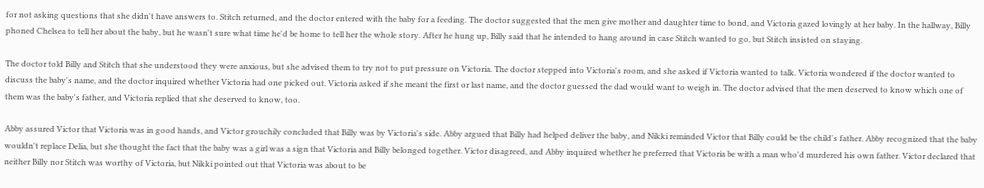for not asking questions that she didn't have answers to. Stitch returned, and the doctor entered with the baby for a feeding. The doctor suggested that the men give mother and daughter time to bond, and Victoria gazed lovingly at her baby. In the hallway, Billy phoned Chelsea to tell her about the baby, but he wasn't sure what time he'd be home to tell her the whole story. After he hung up, Billy said that he intended to hang around in case Stitch wanted to go, but Stitch insisted on staying.

The doctor told Billy and Stitch that she understood they were anxious, but she advised them to try not to put pressure on Victoria. The doctor stepped into Victoria's room, and she asked if Victoria wanted to talk. Victoria wondered if the doctor wanted to discuss the baby's name, and the doctor inquired whether Victoria had one picked out. Victoria asked if she meant the first or last name, and the doctor guessed the dad would want to weigh in. The doctor advised that the men deserved to know which one of them was the baby's father, and Victoria replied that she deserved to know, too.

Abby assured Victor that Victoria was in good hands, and Victor grouchily concluded that Billy was by Victoria's side. Abby argued that Billy had helped deliver the baby, and Nikki reminded Victor that Billy could be the child's father. Abby recognized that the baby wouldn't replace Delia, but she thought the fact that the baby was a girl was a sign that Victoria and Billy belonged together. Victor disagreed, and Abby inquired whether he preferred that Victoria be with a man who'd murdered his own father. Victor declared that neither Billy nor Stitch was worthy of Victoria, but Nikki pointed out that Victoria was about to be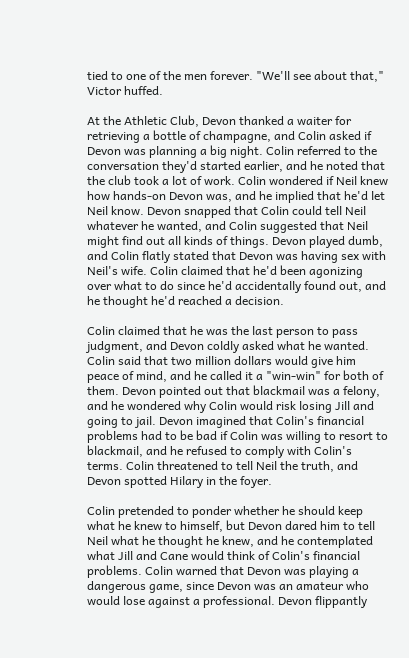tied to one of the men forever. "We'll see about that," Victor huffed.

At the Athletic Club, Devon thanked a waiter for retrieving a bottle of champagne, and Colin asked if Devon was planning a big night. Colin referred to the conversation they'd started earlier, and he noted that the club took a lot of work. Colin wondered if Neil knew how hands-on Devon was, and he implied that he'd let Neil know. Devon snapped that Colin could tell Neil whatever he wanted, and Colin suggested that Neil might find out all kinds of things. Devon played dumb, and Colin flatly stated that Devon was having sex with Neil's wife. Colin claimed that he'd been agonizing over what to do since he'd accidentally found out, and he thought he'd reached a decision.

Colin claimed that he was the last person to pass judgment, and Devon coldly asked what he wanted. Colin said that two million dollars would give him peace of mind, and he called it a "win-win" for both of them. Devon pointed out that blackmail was a felony, and he wondered why Colin would risk losing Jill and going to jail. Devon imagined that Colin's financial problems had to be bad if Colin was willing to resort to blackmail, and he refused to comply with Colin's terms. Colin threatened to tell Neil the truth, and Devon spotted Hilary in the foyer.

Colin pretended to ponder whether he should keep what he knew to himself, but Devon dared him to tell Neil what he thought he knew, and he contemplated what Jill and Cane would think of Colin's financial problems. Colin warned that Devon was playing a dangerous game, since Devon was an amateur who would lose against a professional. Devon flippantly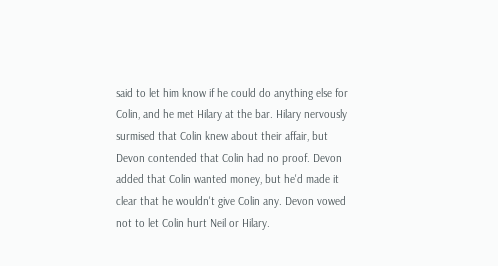said to let him know if he could do anything else for Colin, and he met Hilary at the bar. Hilary nervously surmised that Colin knew about their affair, but Devon contended that Colin had no proof. Devon added that Colin wanted money, but he'd made it clear that he wouldn't give Colin any. Devon vowed not to let Colin hurt Neil or Hilary.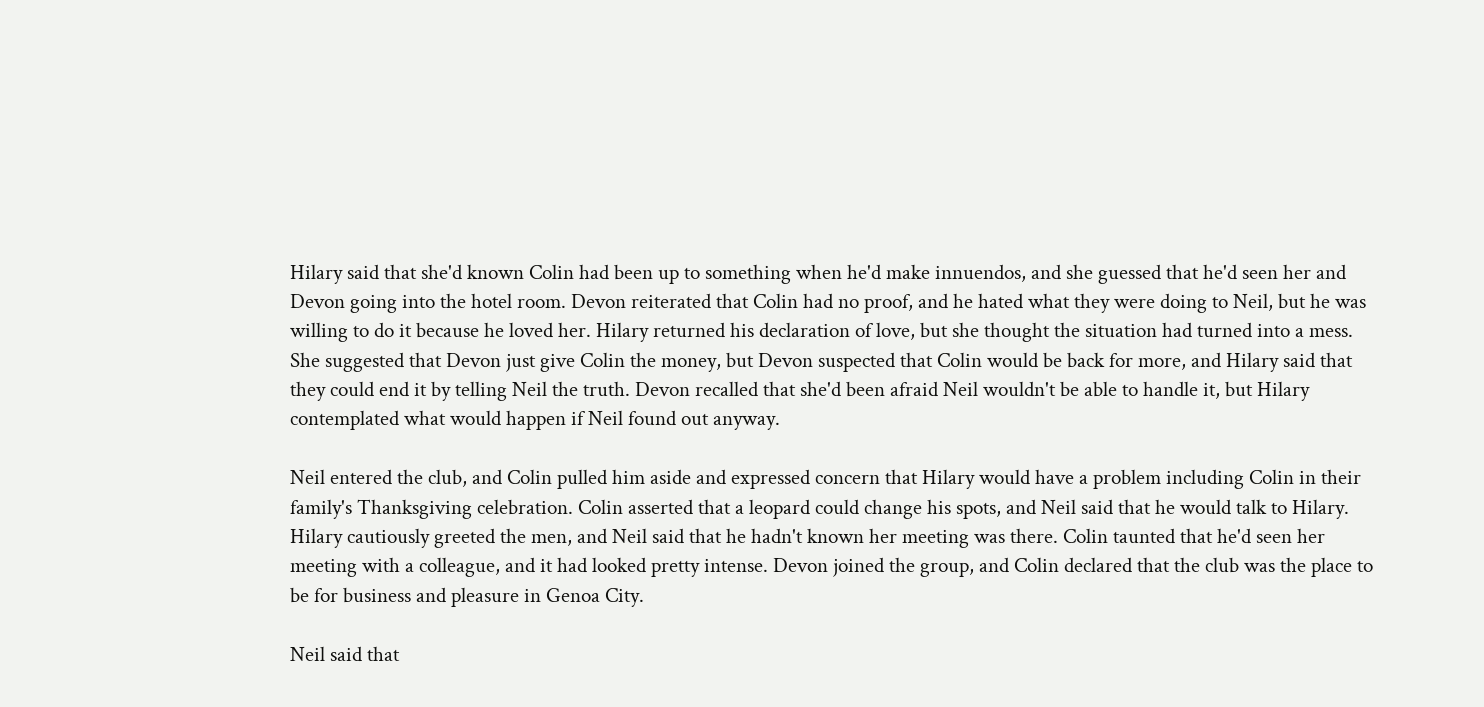Hilary said that she'd known Colin had been up to something when he'd make innuendos, and she guessed that he'd seen her and Devon going into the hotel room. Devon reiterated that Colin had no proof, and he hated what they were doing to Neil, but he was willing to do it because he loved her. Hilary returned his declaration of love, but she thought the situation had turned into a mess. She suggested that Devon just give Colin the money, but Devon suspected that Colin would be back for more, and Hilary said that they could end it by telling Neil the truth. Devon recalled that she'd been afraid Neil wouldn't be able to handle it, but Hilary contemplated what would happen if Neil found out anyway.

Neil entered the club, and Colin pulled him aside and expressed concern that Hilary would have a problem including Colin in their family's Thanksgiving celebration. Colin asserted that a leopard could change his spots, and Neil said that he would talk to Hilary. Hilary cautiously greeted the men, and Neil said that he hadn't known her meeting was there. Colin taunted that he'd seen her meeting with a colleague, and it had looked pretty intense. Devon joined the group, and Colin declared that the club was the place to be for business and pleasure in Genoa City.

Neil said that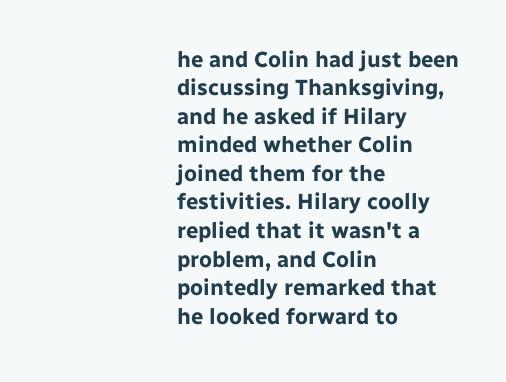he and Colin had just been discussing Thanksgiving, and he asked if Hilary minded whether Colin joined them for the festivities. Hilary coolly replied that it wasn't a problem, and Colin pointedly remarked that he looked forward to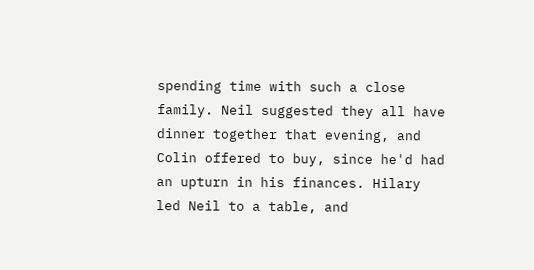spending time with such a close family. Neil suggested they all have dinner together that evening, and Colin offered to buy, since he'd had an upturn in his finances. Hilary led Neil to a table, and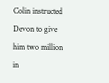Colin instructed Devon to give him two million in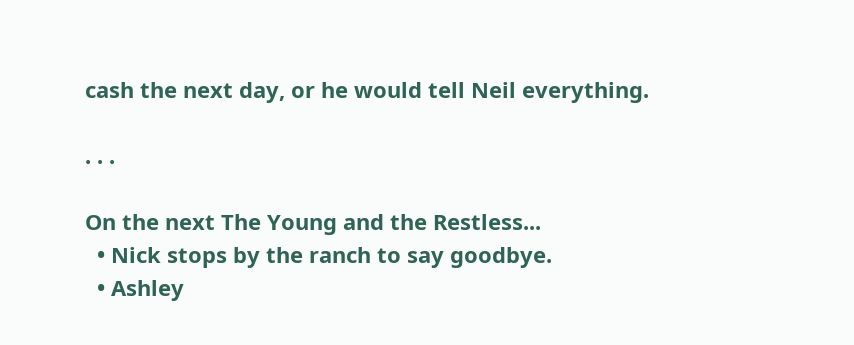cash the next day, or he would tell Neil everything.

. . .

On the next The Young and the Restless...
  • Nick stops by the ranch to say goodbye.
  • Ashley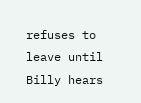refuses to leave until Billy hears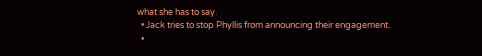what she has to say.
  • Jack tries to stop Phyllis from announcing their engagement.
  •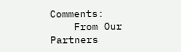Comments:
    From Our Partners